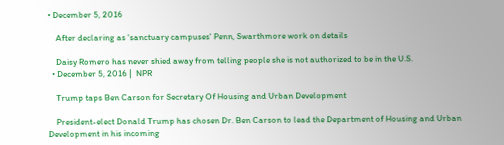• December 5, 2016

    After declaring as 'sanctuary campuses' Penn, Swarthmore work on details

    Daisy Romero has never shied away from telling people she is not authorized to be in the U.S.
  • December 5, 2016 |  NPR

    Trump taps Ben Carson for Secretary Of Housing and Urban Development

    President-elect Donald Trump has chosen Dr. Ben Carson to lead the Department of Housing and Urban Development in his incoming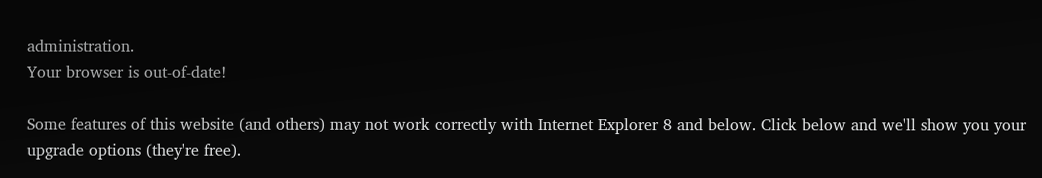administration.
Your browser is out-of-date!

Some features of this website (and others) may not work correctly with Internet Explorer 8 and below. Click below and we'll show you your upgrade options (they're free).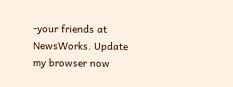-your friends at NewsWorks. Update my browser now